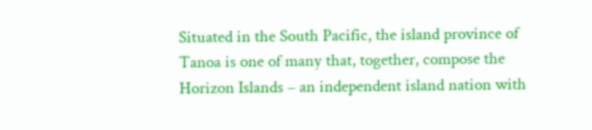Situated in the South Pacific, the island province of Tanoa is one of many that, together, compose the Horizon Islands – an independent island nation with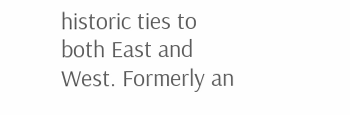historic ties to both East and West. Formerly an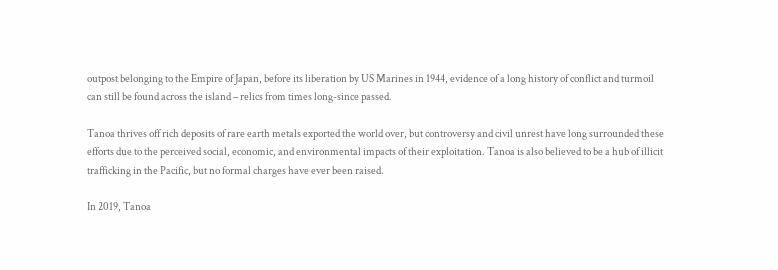outpost belonging to the Empire of Japan, before its liberation by US Marines in 1944, evidence of a long history of conflict and turmoil can still be found across the island – relics from times long-since passed.

Tanoa thrives off rich deposits of rare earth metals exported the world over, but controversy and civil unrest have long surrounded these efforts due to the perceived social, economic, and environmental impacts of their exploitation. Tanoa is also believed to be a hub of illicit trafficking in the Pacific, but no formal charges have ever been raised.

In 2019, Tanoa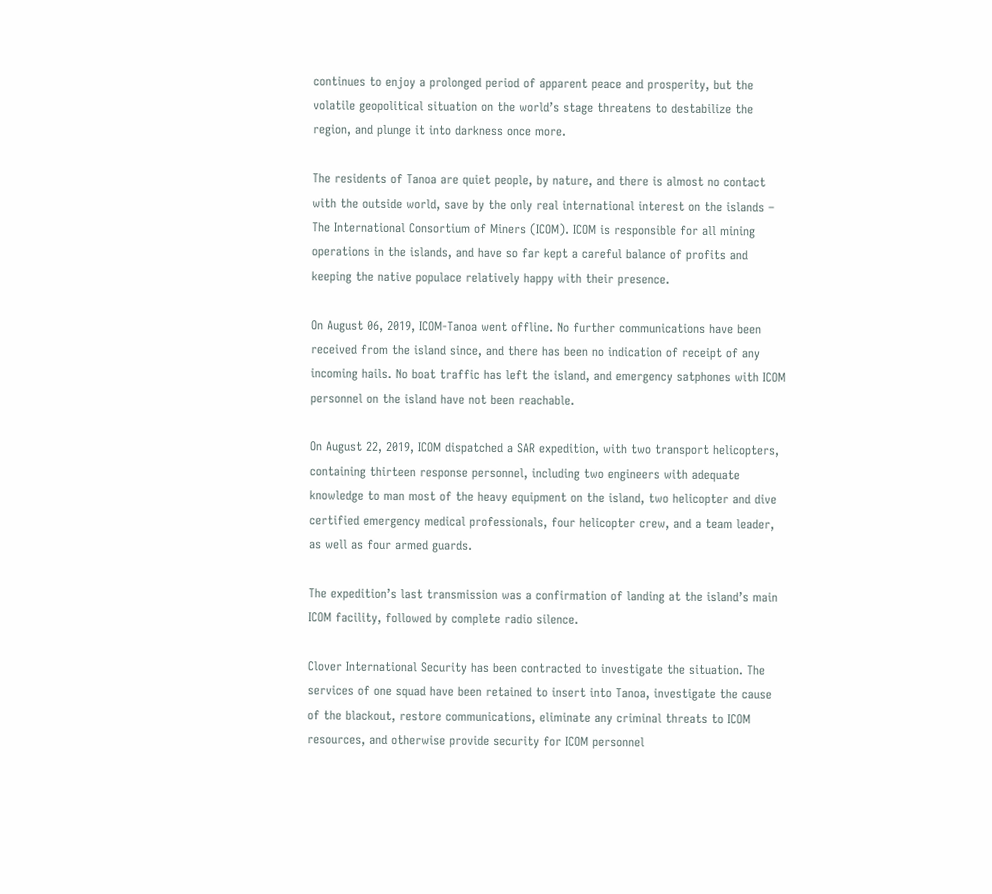continues to enjoy a prolonged period of apparent peace and prosperity, but the volatile geopolitical situation on the world’s stage threatens to destabilize the region, and plunge it into darkness once more.

The residents of Tanoa are quiet people, by nature, and there is almost no contact with the outside world, save by the only real international interest on the islands – The International Consortium of Miners (ICOM). ICOM is responsible for all mining operations in the islands, and have so far kept a careful balance of profits and keeping the native populace relatively happy with their presence.

On August 06, 2019, ICOM-Tanoa went offline. No further communications have been received from the island since, and there has been no indication of receipt of any incoming hails. No boat traffic has left the island, and emergency satphones with ICOM personnel on the island have not been reachable.

On August 22, 2019, ICOM dispatched a SAR expedition, with two transport helicopters, containing thirteen response personnel, including two engineers with adequate knowledge to man most of the heavy equipment on the island, two helicopter and dive certified emergency medical professionals, four helicopter crew, and a team leader, as well as four armed guards.

The expedition’s last transmission was a confirmation of landing at the island’s main ICOM facility, followed by complete radio silence.

Clover International Security has been contracted to investigate the situation. The services of one squad have been retained to insert into Tanoa, investigate the cause of the blackout, restore communications, eliminate any criminal threats to ICOM resources, and otherwise provide security for ICOM personnel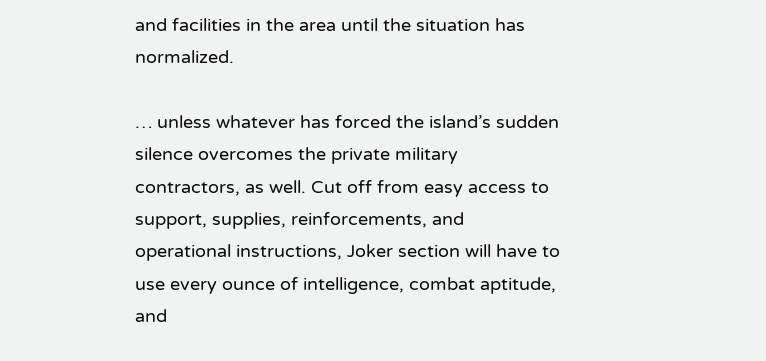and facilities in the area until the situation has normalized.

… unless whatever has forced the island’s sudden silence overcomes the private military contractors, as well. Cut off from easy access to support, supplies, reinforcements, and operational instructions, Joker section will have to use every ounce of intelligence, combat aptitude, and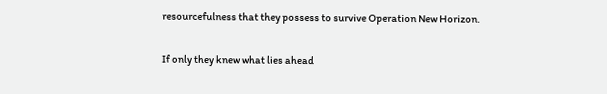resourcefulness that they possess to survive Operation New Horizon.

If only they knew what lies ahead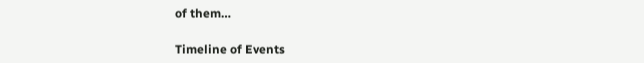of them…

Timeline of Events